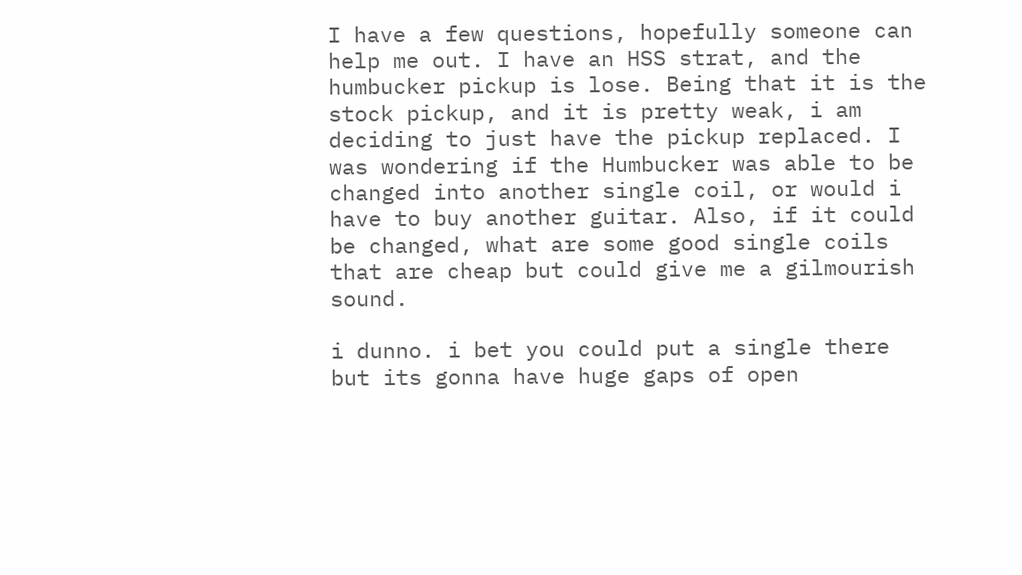I have a few questions, hopefully someone can help me out. I have an HSS strat, and the humbucker pickup is lose. Being that it is the stock pickup, and it is pretty weak, i am deciding to just have the pickup replaced. I was wondering if the Humbucker was able to be changed into another single coil, or would i have to buy another guitar. Also, if it could be changed, what are some good single coils that are cheap but could give me a gilmourish sound.

i dunno. i bet you could put a single there but its gonna have huge gaps of open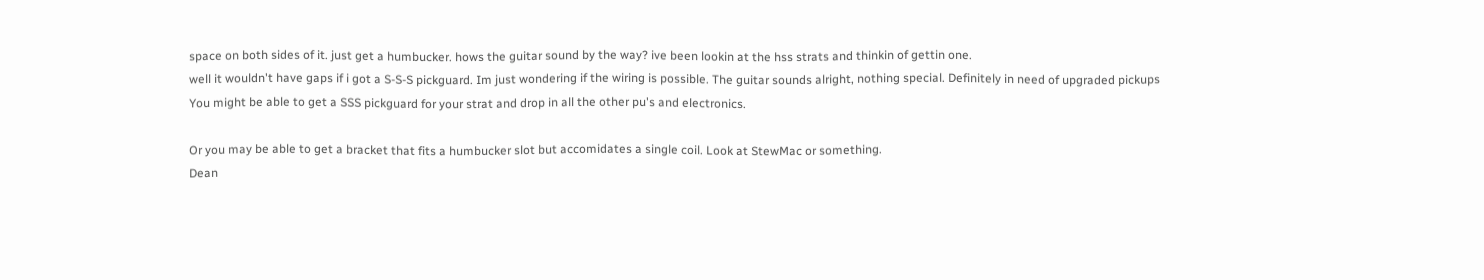space on both sides of it. just get a humbucker. hows the guitar sound by the way? ive been lookin at the hss strats and thinkin of gettin one.
well it wouldn't have gaps if i got a S-S-S pickguard. Im just wondering if the wiring is possible. The guitar sounds alright, nothing special. Definitely in need of upgraded pickups
You might be able to get a SSS pickguard for your strat and drop in all the other pu's and electronics.

Or you may be able to get a bracket that fits a humbucker slot but accomidates a single coil. Look at StewMac or something.
Dean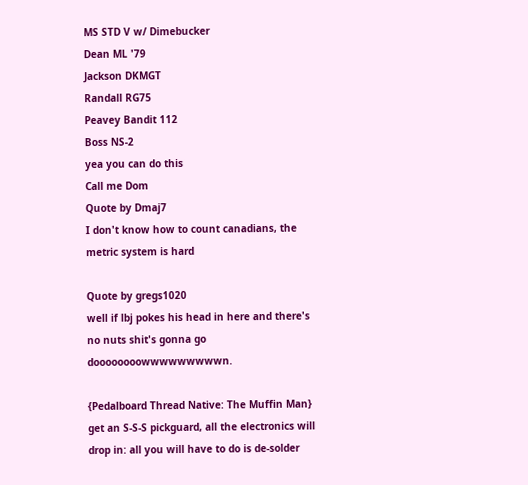MS STD V w/ Dimebucker
Dean ML '79
Jackson DKMGT
Randall RG75
Peavey Bandit 112
Boss NS-2
yea you can do this
Call me Dom
Quote by Dmaj7
I don't know how to count canadians, the metric system is hard

Quote by gregs1020
well if lbj pokes his head in here and there's no nuts shit's gonna go doooooooowwwwwwwwwn.

{Pedalboard Thread Native: The Muffin Man}
get an S-S-S pickguard, all the electronics will drop in: all you will have to do is de-solder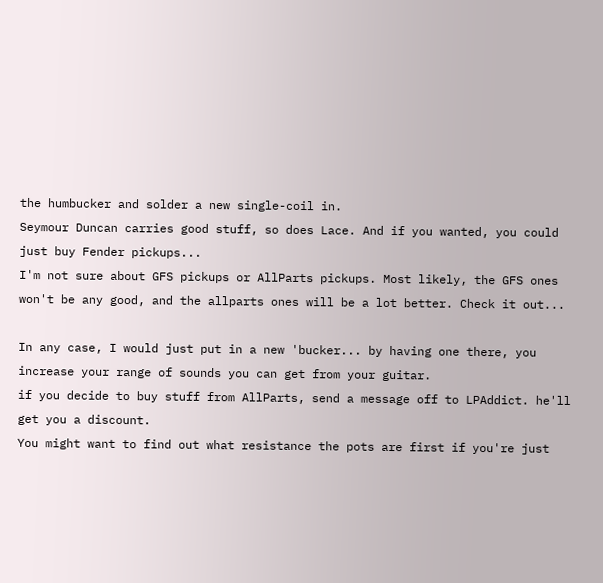the humbucker and solder a new single-coil in.
Seymour Duncan carries good stuff, so does Lace. And if you wanted, you could just buy Fender pickups...
I'm not sure about GFS pickups or AllParts pickups. Most likely, the GFS ones won't be any good, and the allparts ones will be a lot better. Check it out...

In any case, I would just put in a new 'bucker... by having one there, you increase your range of sounds you can get from your guitar.
if you decide to buy stuff from AllParts, send a message off to LPAddict. he'll get you a discount.
You might want to find out what resistance the pots are first if you're just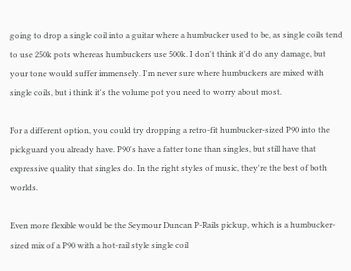going to drop a single coil into a guitar where a humbucker used to be, as single coils tend to use 250k pots whereas humbuckers use 500k. I don't think it'd do any damage, but your tone would suffer immensely. I'm never sure where humbuckers are mixed with single coils, but i think it's the volume pot you need to worry about most.

For a different option, you could try dropping a retro-fit humbucker-sized P90 into the pickguard you already have. P90's have a fatter tone than singles, but still have that expressive quality that singles do. In the right styles of music, they're the best of both worlds.

Even more flexible would be the Seymour Duncan P-Rails pickup, which is a humbucker-sized mix of a P90 with a hot-rail style single coil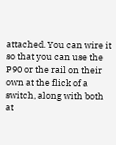attached. You can wire it so that you can use the P90 or the rail on their own at the flick of a switch, along with both at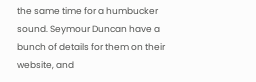the same time for a humbucker sound. Seymour Duncan have a bunch of details for them on their website, and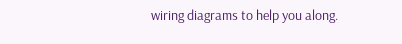wiring diagrams to help you along.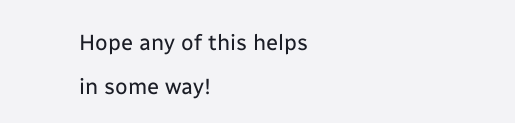Hope any of this helps in some way!